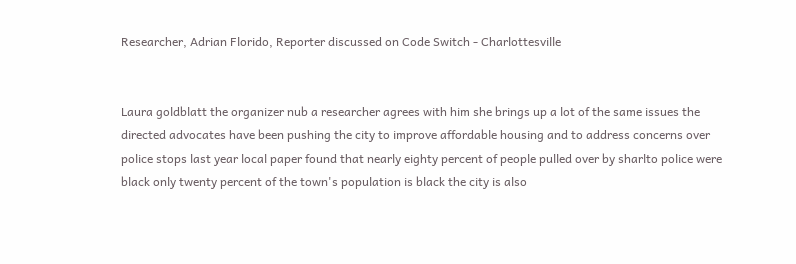Researcher, Adrian Florido, Reporter discussed on Code Switch - Charlottesville


Laura goldblatt the organizer nub a researcher agrees with him she brings up a lot of the same issues the directed advocates have been pushing the city to improve affordable housing and to address concerns over police stops last year local paper found that nearly eighty percent of people pulled over by sharlto police were black only twenty percent of the town's population is black the city is also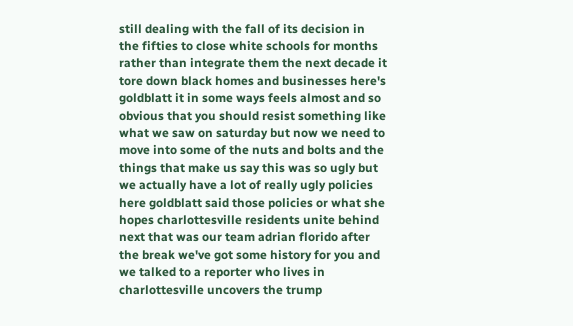still dealing with the fall of its decision in the fifties to close white schools for months rather than integrate them the next decade it tore down black homes and businesses here's goldblatt it in some ways feels almost and so obvious that you should resist something like what we saw on saturday but now we need to move into some of the nuts and bolts and the things that make us say this was so ugly but we actually have a lot of really ugly policies here goldblatt said those policies or what she hopes charlottesville residents unite behind next that was our team adrian florido after the break we've got some history for you and we talked to a reporter who lives in charlottesville uncovers the trump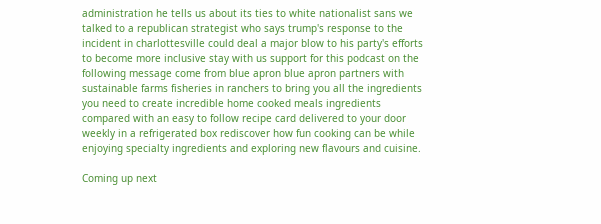administration he tells us about its ties to white nationalist sans we talked to a republican strategist who says trump's response to the incident in charlottesville could deal a major blow to his party's efforts to become more inclusive stay with us support for this podcast on the following message come from blue apron blue apron partners with sustainable farms fisheries in ranchers to bring you all the ingredients you need to create incredible home cooked meals ingredients compared with an easy to follow recipe card delivered to your door weekly in a refrigerated box rediscover how fun cooking can be while enjoying specialty ingredients and exploring new flavours and cuisine.

Coming up next